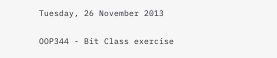Tuesday, 26 November 2013

OOP344 - Bit Class exercise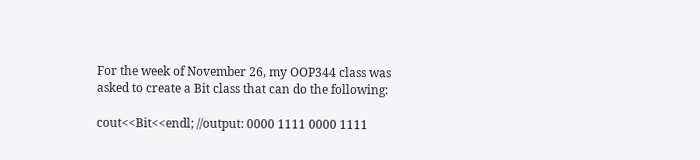For the week of November 26, my OOP344 class was asked to create a Bit class that can do the following:

cout<<Bit<<endl; //output: 0000 1111 0000 1111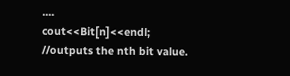....
cout<<Bit[n]<<endl; //outputs the nth bit value.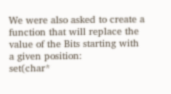We were also asked to create a function that will replace the value of the Bits starting with a given position:
set(char*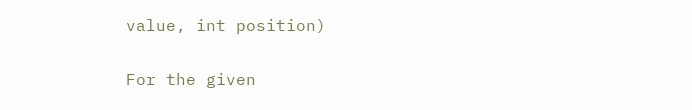value, int position)

For the given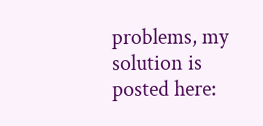problems, my solution is posted here: